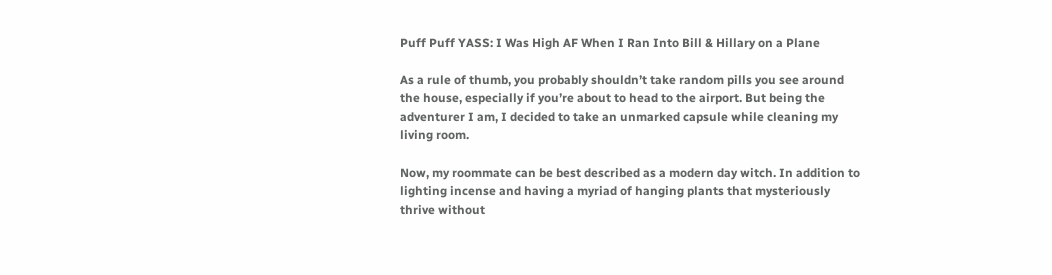Puff Puff YASS: I Was High AF When I Ran Into Bill & Hillary on a Plane

As a rule of thumb, you probably shouldn’t take random pills you see around the house, especially if you’re about to head to the airport. But being the adventurer I am, I decided to take an unmarked capsule while cleaning my living room.

Now, my roommate can be best described as a modern day witch. In addition to lighting incense and having a myriad of hanging plants that mysteriously thrive without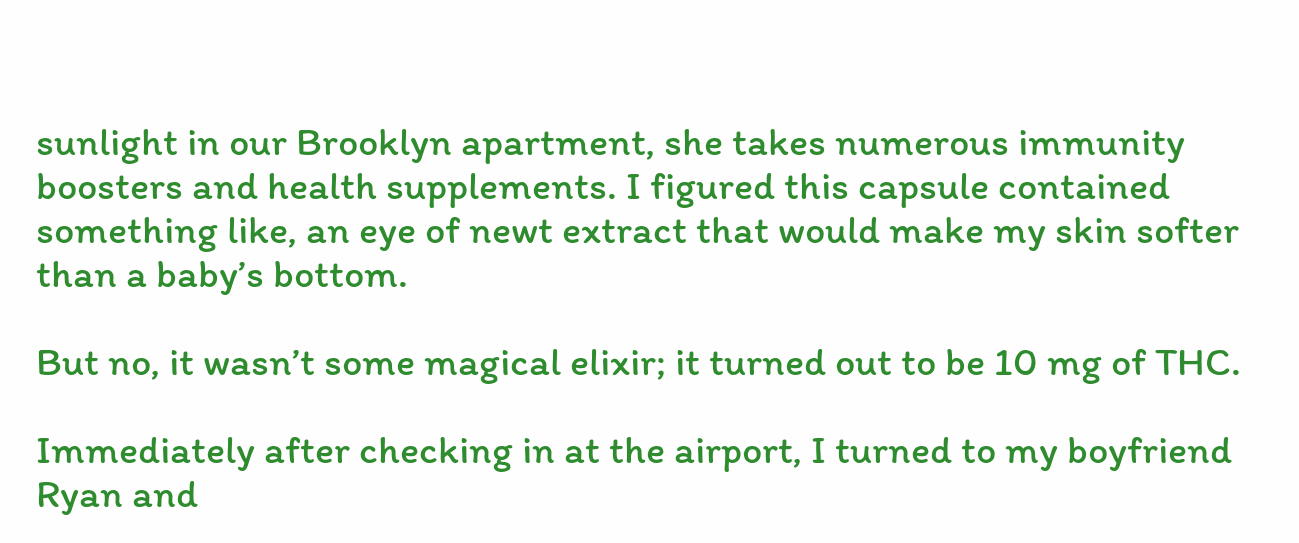sunlight in our Brooklyn apartment, she takes numerous immunity boosters and health supplements. I figured this capsule contained something like, an eye of newt extract that would make my skin softer than a baby’s bottom.

But no, it wasn’t some magical elixir; it turned out to be 10 mg of THC.

Immediately after checking in at the airport, I turned to my boyfriend Ryan and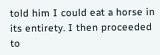told him I could eat a horse in its entirety. I then proceeded to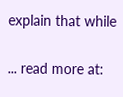explain that while

... read more at: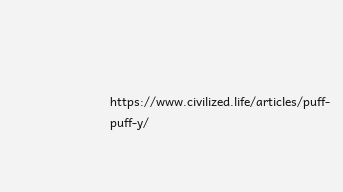https://www.civilized.life/articles/puff-puff-y/